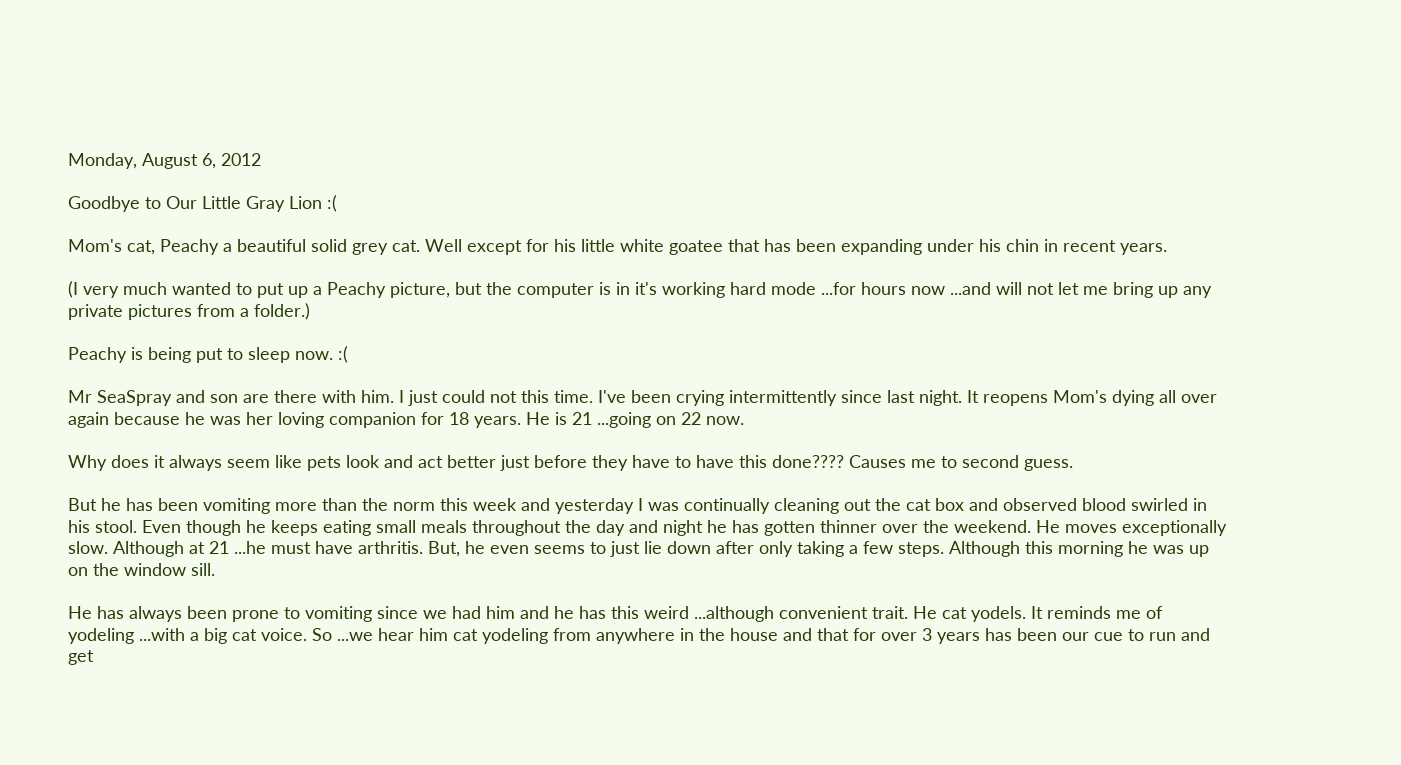Monday, August 6, 2012

Goodbye to Our Little Gray Lion :(

Mom's cat, Peachy a beautiful solid grey cat. Well except for his little white goatee that has been expanding under his chin in recent years.

(I very much wanted to put up a Peachy picture, but the computer is in it's working hard mode ...for hours now ...and will not let me bring up any private pictures from a folder.)

Peachy is being put to sleep now. :(

Mr SeaSpray and son are there with him. I just could not this time. I've been crying intermittently since last night. It reopens Mom's dying all over again because he was her loving companion for 18 years. He is 21 ...going on 22 now.

Why does it always seem like pets look and act better just before they have to have this done???? Causes me to second guess.

But he has been vomiting more than the norm this week and yesterday I was continually cleaning out the cat box and observed blood swirled in his stool. Even though he keeps eating small meals throughout the day and night he has gotten thinner over the weekend. He moves exceptionally slow. Although at 21 ...he must have arthritis. But, he even seems to just lie down after only taking a few steps. Although this morning he was up on the window sill.

He has always been prone to vomiting since we had him and he has this weird ...although convenient trait. He cat yodels. It reminds me of yodeling ...with a big cat voice. So ...we hear him cat yodeling from anywhere in the house and that for over 3 years has been our cue to run and get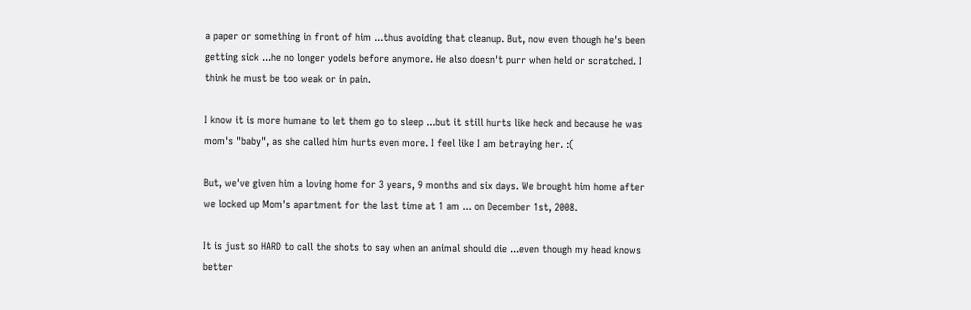a paper or something in front of him ...thus avoiding that cleanup. But, now even though he's been getting sick ...he no longer yodels before anymore. He also doesn't purr when held or scratched. I think he must be too weak or in pain.

I know it is more humane to let them go to sleep ...but it still hurts like heck and because he was mom's "baby", as she called him hurts even more. I feel like I am betraying her. :(

But, we've given him a loving home for 3 years, 9 months and six days. We brought him home after we locked up Mom's apartment for the last time at 1 am ... on December 1st, 2008.

It is just so HARD to call the shots to say when an animal should die ...even though my head knows better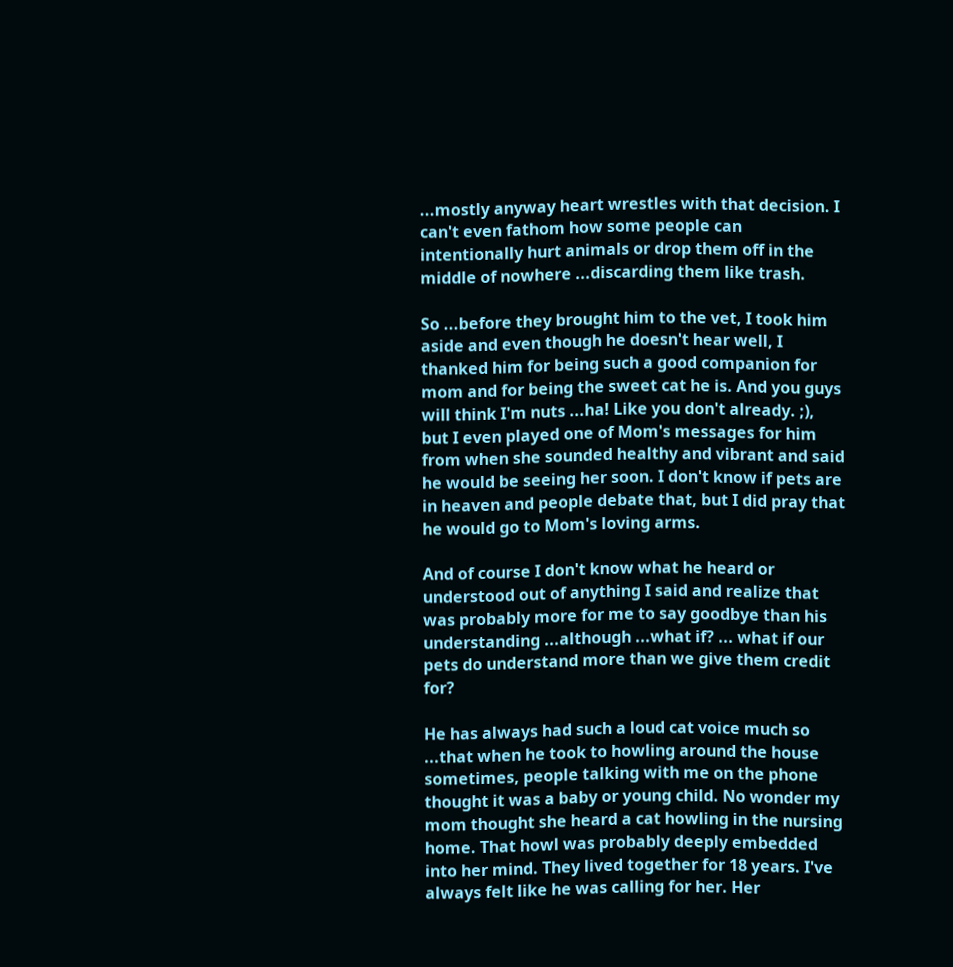...mostly anyway heart wrestles with that decision. I can't even fathom how some people can intentionally hurt animals or drop them off in the middle of nowhere ...discarding them like trash.

So ...before they brought him to the vet, I took him aside and even though he doesn't hear well, I thanked him for being such a good companion for mom and for being the sweet cat he is. And you guys will think I'm nuts ...ha! Like you don't already. ;), but I even played one of Mom's messages for him from when she sounded healthy and vibrant and said he would be seeing her soon. I don't know if pets are in heaven and people debate that, but I did pray that he would go to Mom's loving arms.

And of course I don't know what he heard or understood out of anything I said and realize that was probably more for me to say goodbye than his understanding ...although ...what if? ... what if our pets do understand more than we give them credit for?

He has always had such a loud cat voice much so ...that when he took to howling around the house sometimes, people talking with me on the phone thought it was a baby or young child. No wonder my mom thought she heard a cat howling in the nursing home. That howl was probably deeply embedded into her mind. They lived together for 18 years. I've always felt like he was calling for her. Her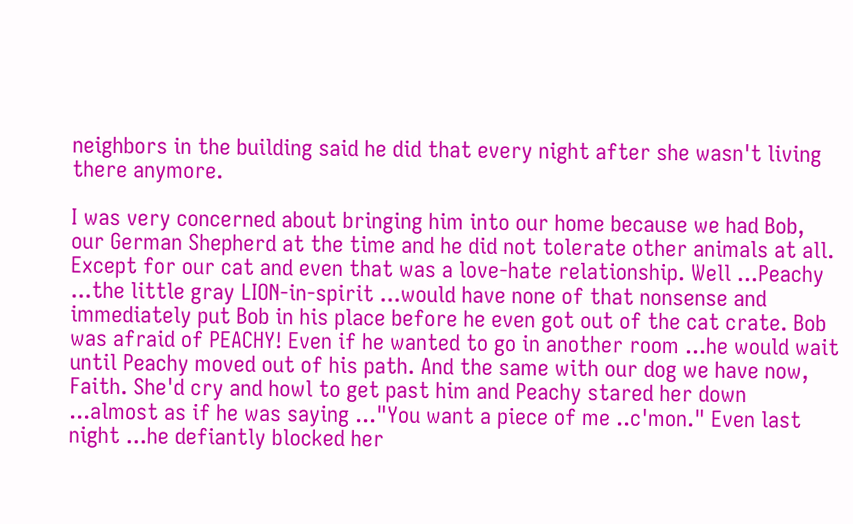neighbors in the building said he did that every night after she wasn't living there anymore.

I was very concerned about bringing him into our home because we had Bob, our German Shepherd at the time and he did not tolerate other animals at all. Except for our cat and even that was a love-hate relationship. Well ...Peachy ...the little gray LION-in-spirit ...would have none of that nonsense and immediately put Bob in his place before he even got out of the cat crate. Bob was afraid of PEACHY! Even if he wanted to go in another room ...he would wait until Peachy moved out of his path. And the same with our dog we have now, Faith. She'd cry and howl to get past him and Peachy stared her down ...almost as if he was saying ..."You want a piece of me ..c'mon." Even last night ...he defiantly blocked her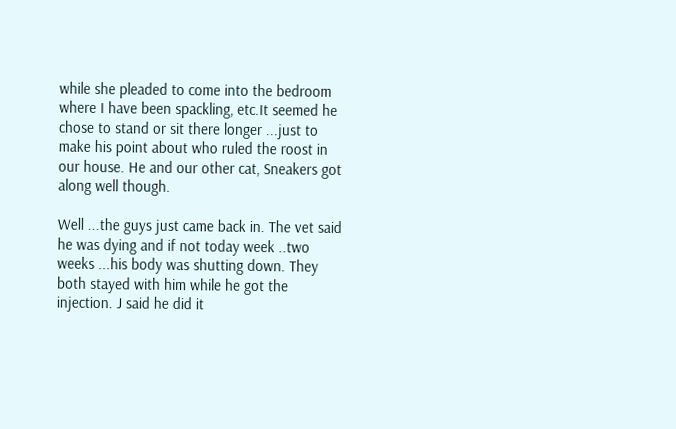while she pleaded to come into the bedroom where I have been spackling, etc.It seemed he chose to stand or sit there longer ...just to make his point about who ruled the roost in our house. He and our other cat, Sneakers got along well though.

Well ...the guys just came back in. The vet said he was dying and if not today week ..two weeks ...his body was shutting down. They both stayed with him while he got the injection. J said he did it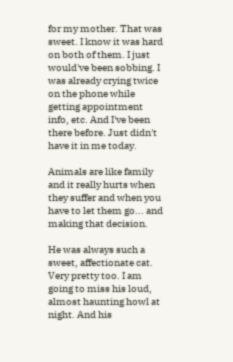for my mother. That was sweet. I know it was hard on both of them. I just would've been sobbing. I was already crying twice on the phone while getting appointment info, etc. And I've been there before. Just didn't have it in me today.

Animals are like family and it really hurts when they suffer and when you have to let them go... and making that decision.

He was always such a sweet, affectionate cat. Very pretty too. I am going to miss his loud, almost haunting howl at night. And his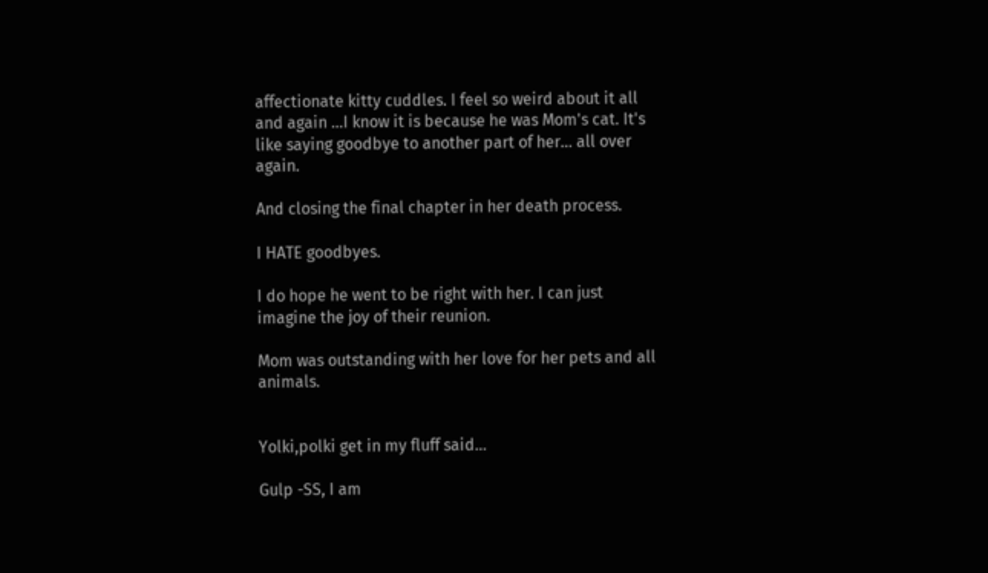affectionate kitty cuddles. I feel so weird about it all and again ...I know it is because he was Mom's cat. It's like saying goodbye to another part of her... all over again.

And closing the final chapter in her death process.

I HATE goodbyes.

I do hope he went to be right with her. I can just imagine the joy of their reunion.

Mom was outstanding with her love for her pets and all animals.


Yolki,polki get in my fluff said...

Gulp -SS, I am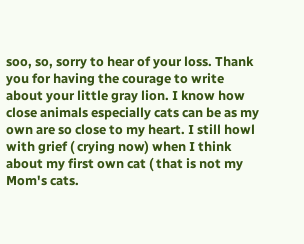soo, so, sorry to hear of your loss. Thank you for having the courage to write about your little gray lion. I know how close animals especially cats can be as my own are so close to my heart. I still howl with grief ( crying now) when I think about my first own cat ( that is not my Mom's cats.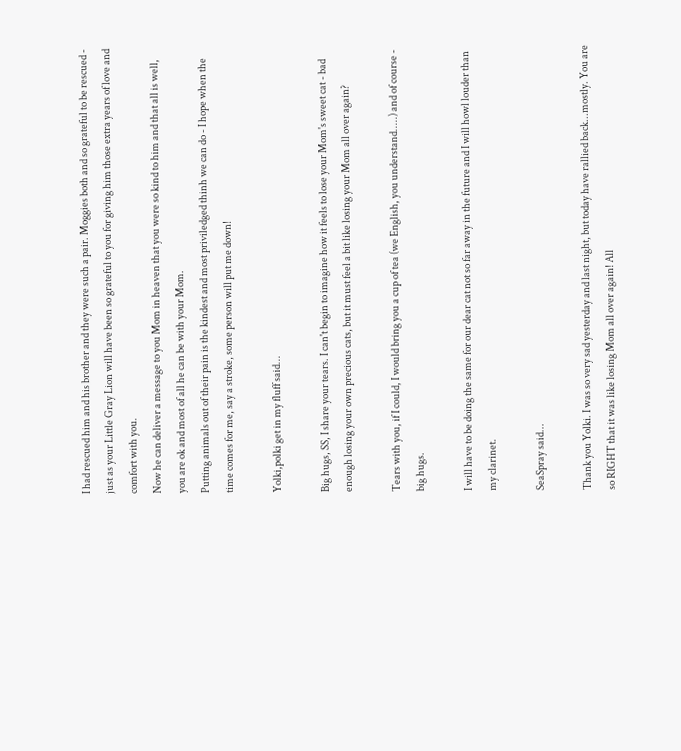I had rescued him and his brother and they were such a pair. Moggies both and so grateful to be rescued - just as your Little Gray Lion will have been so grateful to you for giving him those extra years of love and comfort with you.
Now he can deliver a message to you Mom in heaven that you were so kind to him and that all is well, you are ok and most of all he can be with your Mom.
Putting animals out of their pain is the kindest and most priviledged thinh we can do - I hope when the time comes for me, say a stroke, some person will put me down!

Yolki,polki get in my fluff said...

Big hugs, SS, I share your tears. I can't begin to imagine how it feels to lose your Mom's sweet cat - bad enough losing your own precious cats, but it must feel a bit like losing your Mom all over again?

Tears with you, if I could, I would bring you a cup of tea (we English, you understand.....) and of course - big hugs.

I will have to be doing the same for our dear cat not so far away in the future and I will howl louder than my clarinet.

SeaSpray said...

Thank you Yolki. I was so very sad yesterday and last night, but today have rallied back...mostly. You are so RIGHT that it was like losing Mom all over again! All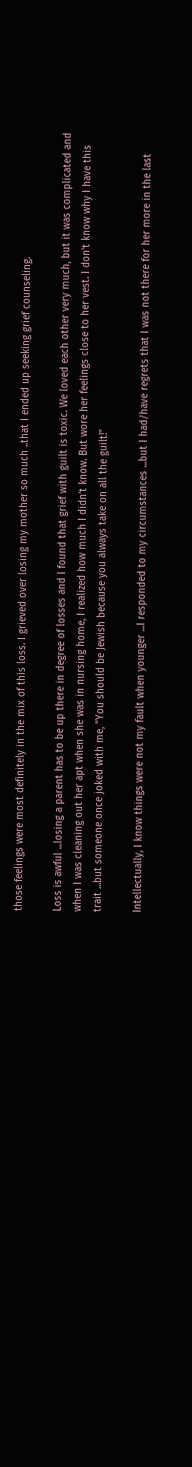those feelings were most definitely in the mix of this loss. I grieved over losing my mother so much ..that I ended up seeking grief counseling.

Loss is awful ...losing a parent has to be up there in degree of losses and I found that grief with guilt is toxic. We loved each other very much, but it was complicated and when I was cleaning out her apt when she was in nursing home, I realized how much I didn't know. But wore her feelings close to her vest. I don't know why I have this trait ...but someone once joked with me, "You should be Jewish because you always take on all the guilt!"

Intellectually, I know things were not my fault when younger ...I responded to my circumstances ...but I had/have regrets that I was not there for her more in the last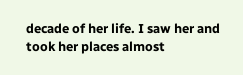decade of her life. I saw her and took her places almost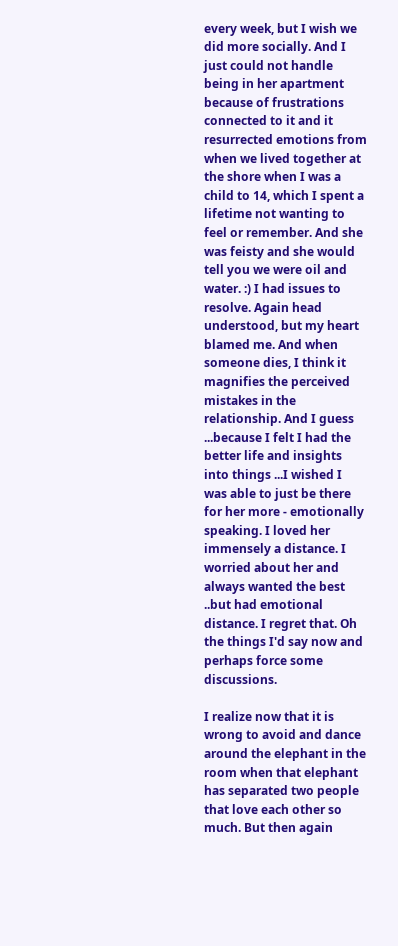every week, but I wish we did more socially. And I just could not handle being in her apartment because of frustrations connected to it and it resurrected emotions from when we lived together at the shore when I was a child to 14, which I spent a lifetime not wanting to feel or remember. And she was feisty and she would tell you we were oil and water. :) I had issues to resolve. Again head understood, but my heart blamed me. And when someone dies, I think it magnifies the perceived mistakes in the relationship. And I guess ...because I felt I had the better life and insights into things ...I wished I was able to just be there for her more - emotionally speaking. I loved her immensely a distance. I worried about her and always wanted the best ..but had emotional distance. I regret that. Oh the things I'd say now and perhaps force some discussions.

I realize now that it is wrong to avoid and dance around the elephant in the room when that elephant has separated two people that love each other so much. But then again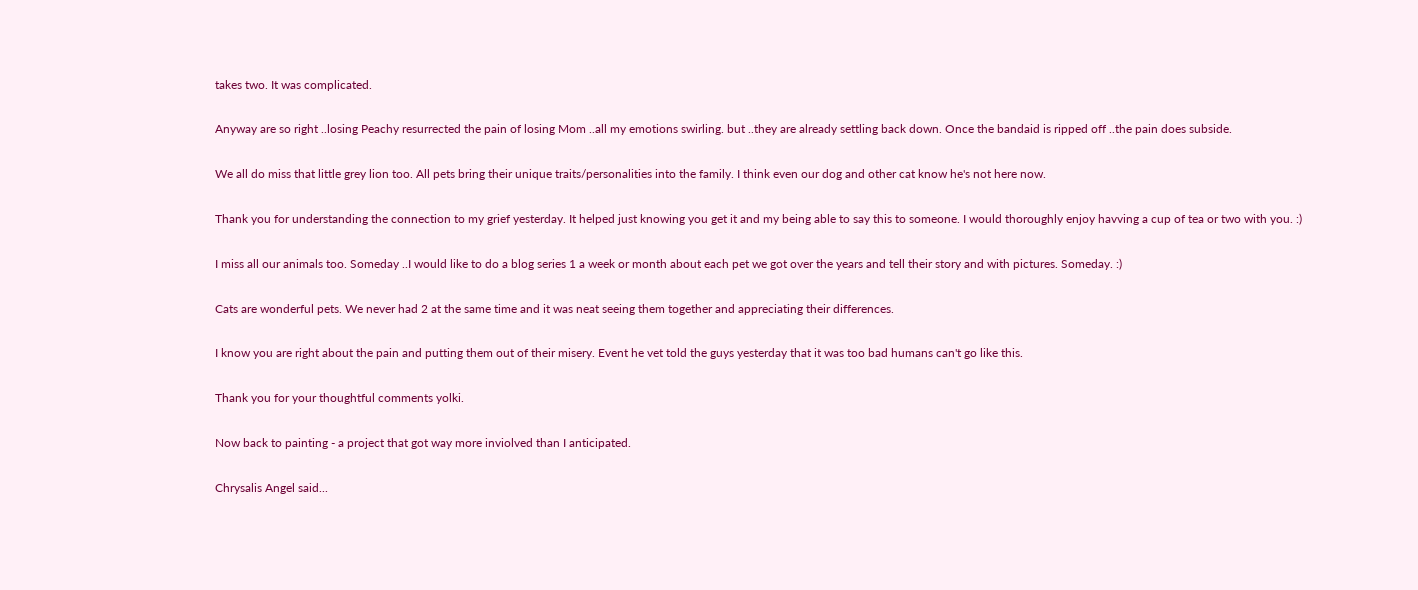takes two. It was complicated.

Anyway are so right ..losing Peachy resurrected the pain of losing Mom ..all my emotions swirling. but ..they are already settling back down. Once the bandaid is ripped off ..the pain does subside.

We all do miss that little grey lion too. All pets bring their unique traits/personalities into the family. I think even our dog and other cat know he's not here now.

Thank you for understanding the connection to my grief yesterday. It helped just knowing you get it and my being able to say this to someone. I would thoroughly enjoy havving a cup of tea or two with you. :)

I miss all our animals too. Someday ..I would like to do a blog series 1 a week or month about each pet we got over the years and tell their story and with pictures. Someday. :)

Cats are wonderful pets. We never had 2 at the same time and it was neat seeing them together and appreciating their differences.

I know you are right about the pain and putting them out of their misery. Event he vet told the guys yesterday that it was too bad humans can't go like this.

Thank you for your thoughtful comments yolki.

Now back to painting - a project that got way more inviolved than I anticipated.

Chrysalis Angel said...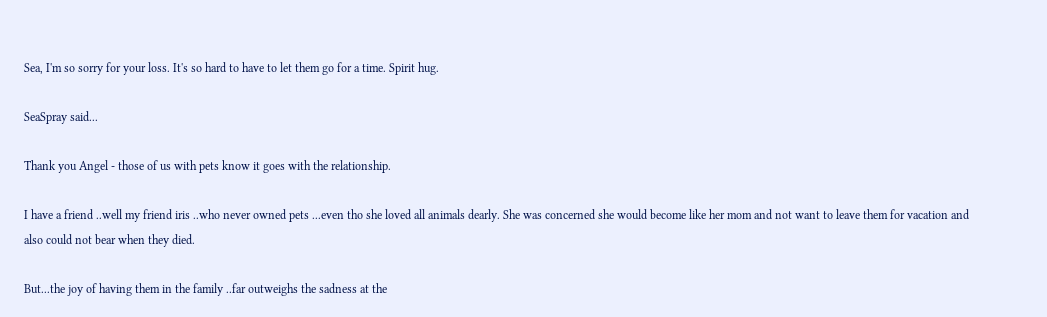Sea, I'm so sorry for your loss. It's so hard to have to let them go for a time. Spirit hug.

SeaSpray said...

Thank you Angel - those of us with pets know it goes with the relationship.

I have a friend ..well my friend iris ..who never owned pets ...even tho she loved all animals dearly. She was concerned she would become like her mom and not want to leave them for vacation and also could not bear when they died.

But...the joy of having them in the family ..far outweighs the sadness at the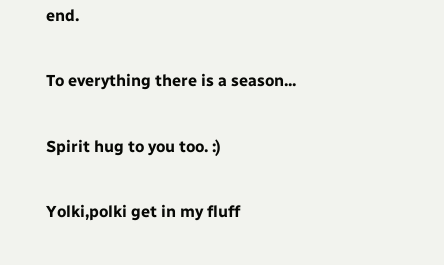end.

To everything there is a season...

Spirit hug to you too. :)

Yolki,polki get in my fluff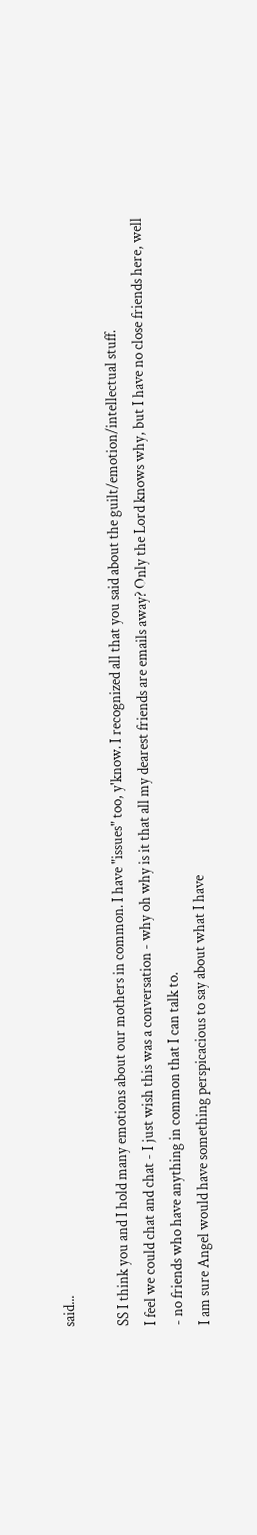said...

SS I think you and I hold many emotions about our mothers in common. I have "issues" too, y'know. I recognized all that you said about the guilt/emotion/intellectual stuff.
I feel we could chat and chat - I just wish this was a conversation - why oh why is it that all my dearest friends are emails away? Only the Lord knows why, but I have no close friends here, well - no friends who have anything in common that I can talk to.
I am sure Angel would have something perspicacious to say about what I have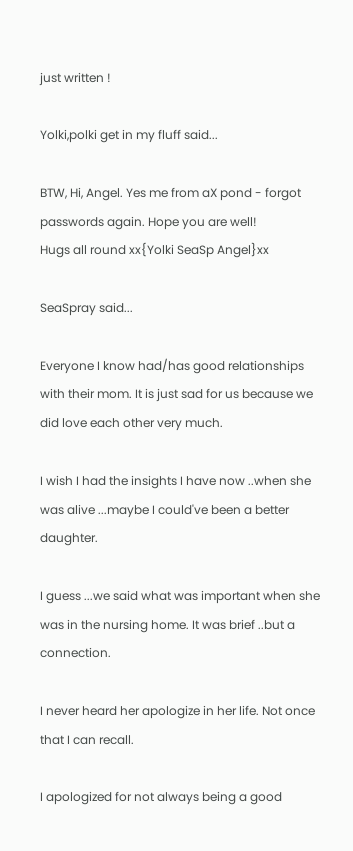just written !

Yolki,polki get in my fluff said...

BTW, Hi, Angel. Yes me from aX pond - forgot passwords again. Hope you are well!
Hugs all round xx{Yolki SeaSp Angel}xx

SeaSpray said...

Everyone I know had/has good relationships with their mom. It is just sad for us because we did love each other very much.

I wish I had the insights I have now ..when she was alive ...maybe I could've been a better daughter.

I guess ...we said what was important when she was in the nursing home. It was brief ..but a connection.

I never heard her apologize in her life. Not once that I can recall.

I apologized for not always being a good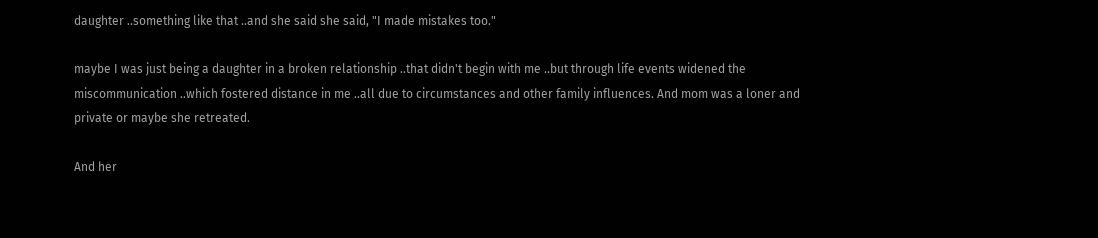daughter ..something like that ..and she said she said, "I made mistakes too."

maybe I was just being a daughter in a broken relationship ..that didn't begin with me ..but through life events widened the miscommunication ..which fostered distance in me ..all due to circumstances and other family influences. And mom was a loner and private or maybe she retreated.

And her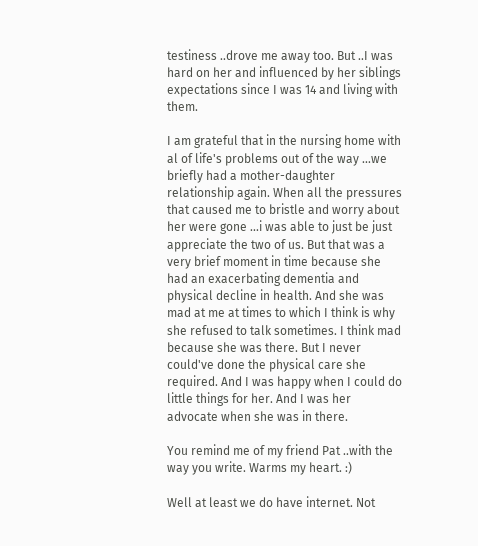testiness ..drove me away too. But ..I was hard on her and influenced by her siblings expectations since I was 14 and living with them.

I am grateful that in the nursing home with al of life's problems out of the way ...we briefly had a mother-daughter relationship again. When all the pressures that caused me to bristle and worry about her were gone ...i was able to just be just appreciate the two of us. But that was a very brief moment in time because she had an exacerbating dementia and physical decline in health. And she was mad at me at times to which I think is why she refused to talk sometimes. I think mad because she was there. But I never could've done the physical care she required. And I was happy when I could do little things for her. And I was her advocate when she was in there.

You remind me of my friend Pat ..with the way you write. Warms my heart. :)

Well at least we do have internet. Not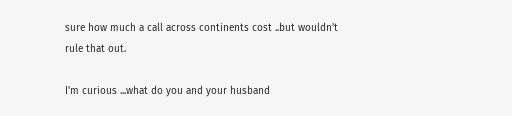sure how much a call across continents cost ..but wouldn't rule that out.

I'm curious ...what do you and your husband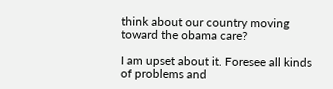think about our country moving toward the obama care?

I am upset about it. Foresee all kinds of problems and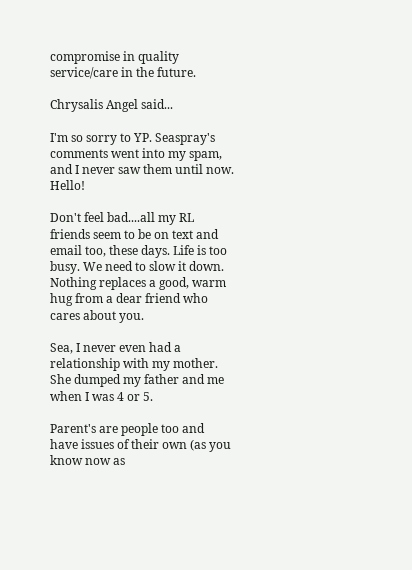compromise in quality service/care in the future.

Chrysalis Angel said...

I'm so sorry to YP. Seaspray's comments went into my spam, and I never saw them until now. Hello!

Don't feel bad....all my RL friends seem to be on text and email too, these days. Life is too busy. We need to slow it down. Nothing replaces a good, warm hug from a dear friend who cares about you.

Sea, I never even had a relationship with my mother. She dumped my father and me when I was 4 or 5.

Parent's are people too and have issues of their own (as you know now as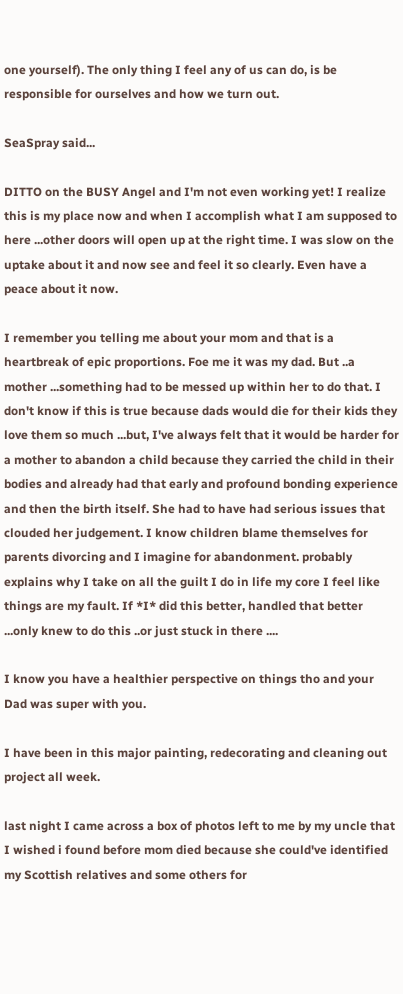one yourself). The only thing I feel any of us can do, is be responsible for ourselves and how we turn out.

SeaSpray said...

DITTO on the BUSY Angel and I'm not even working yet! I realize this is my place now and when I accomplish what I am supposed to here ...other doors will open up at the right time. I was slow on the uptake about it and now see and feel it so clearly. Even have a peace about it now.

I remember you telling me about your mom and that is a heartbreak of epic proportions. Foe me it was my dad. But ..a mother ...something had to be messed up within her to do that. I don't know if this is true because dads would die for their kids they love them so much ...but, I've always felt that it would be harder for a mother to abandon a child because they carried the child in their bodies and already had that early and profound bonding experience and then the birth itself. She had to have had serious issues that clouded her judgement. I know children blame themselves for parents divorcing and I imagine for abandonment. probably explains why I take on all the guilt I do in life my core I feel like things are my fault. If *I* did this better, handled that better ...only knew to do this ..or just stuck in there ....

I know you have a healthier perspective on things tho and your Dad was super with you.

I have been in this major painting, redecorating and cleaning out project all week.

last night I came across a box of photos left to me by my uncle that I wished i found before mom died because she could've identified my Scottish relatives and some others for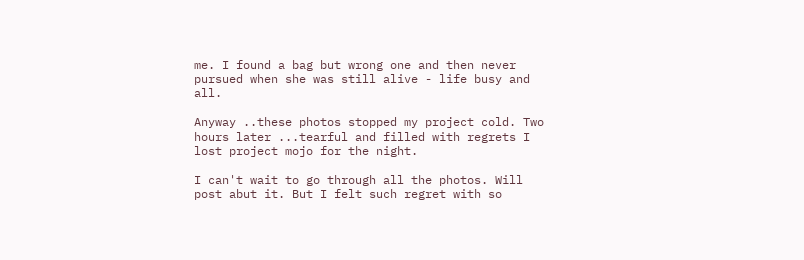me. I found a bag but wrong one and then never pursued when she was still alive - life busy and all.

Anyway ..these photos stopped my project cold. Two hours later ...tearful and filled with regrets I lost project mojo for the night.

I can't wait to go through all the photos. Will post abut it. But I felt such regret with so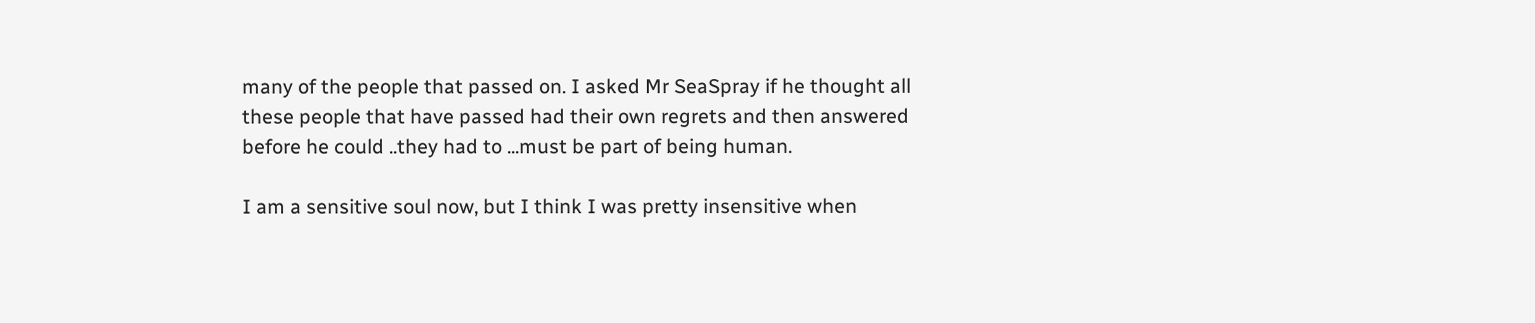many of the people that passed on. I asked Mr SeaSpray if he thought all these people that have passed had their own regrets and then answered before he could ..they had to ...must be part of being human.

I am a sensitive soul now, but I think I was pretty insensitive when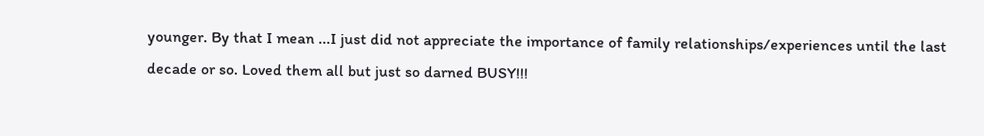younger. By that I mean ...I just did not appreciate the importance of family relationships/experiences until the last decade or so. Loved them all but just so darned BUSY!!!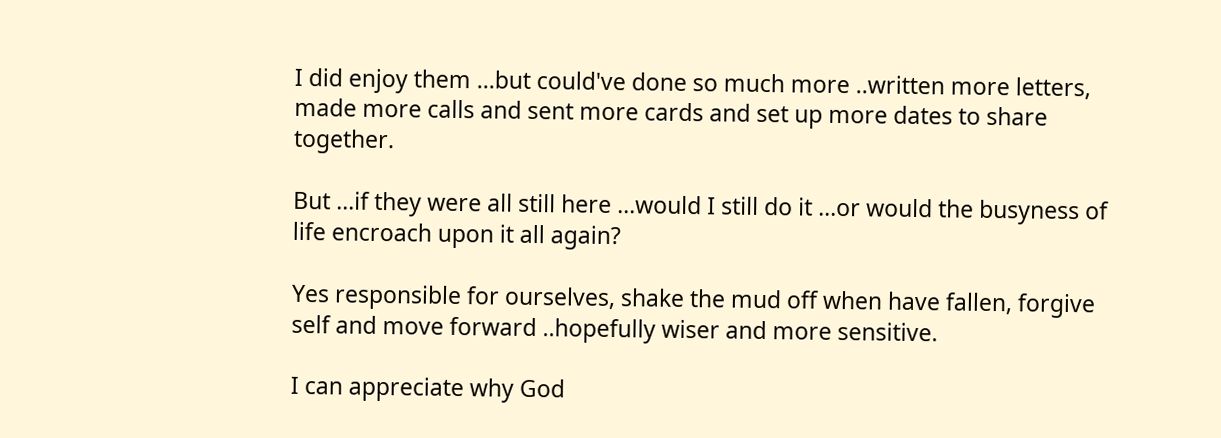I did enjoy them ...but could've done so much more ..written more letters, made more calls and sent more cards and set up more dates to share together.

But ...if they were all still here ...would I still do it ...or would the busyness of life encroach upon it all again?

Yes responsible for ourselves, shake the mud off when have fallen, forgive self and move forward ..hopefully wiser and more sensitive.

I can appreciate why God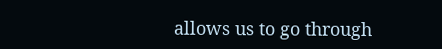allows us to go through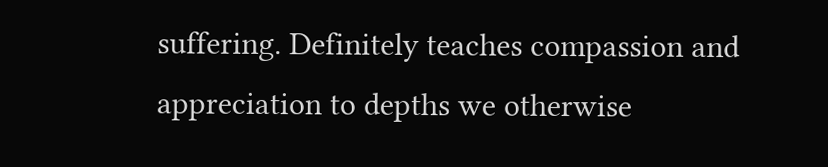suffering. Definitely teaches compassion and appreciation to depths we otherwise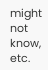might not know, etc.